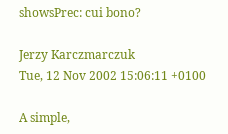showsPrec: cui bono?

Jerzy Karczmarczuk
Tue, 12 Nov 2002 15:06:11 +0100

A simple,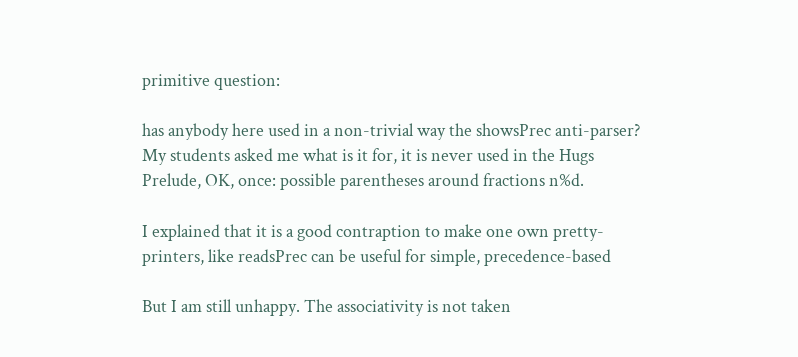primitive question:

has anybody here used in a non-trivial way the showsPrec anti-parser?
My students asked me what is it for, it is never used in the Hugs
Prelude, OK, once: possible parentheses around fractions n%d.

I explained that it is a good contraption to make one own pretty-
printers, like readsPrec can be useful for simple, precedence-based

But I am still unhappy. The associativity is not taken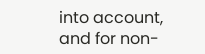into account,
and for non-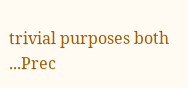trivial purposes both ...Prec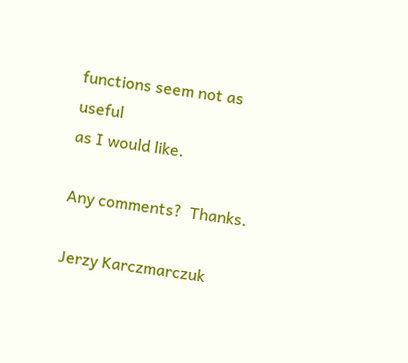functions seem not as useful
as I would like.

Any comments?  Thanks.

Jerzy Karczmarczuk